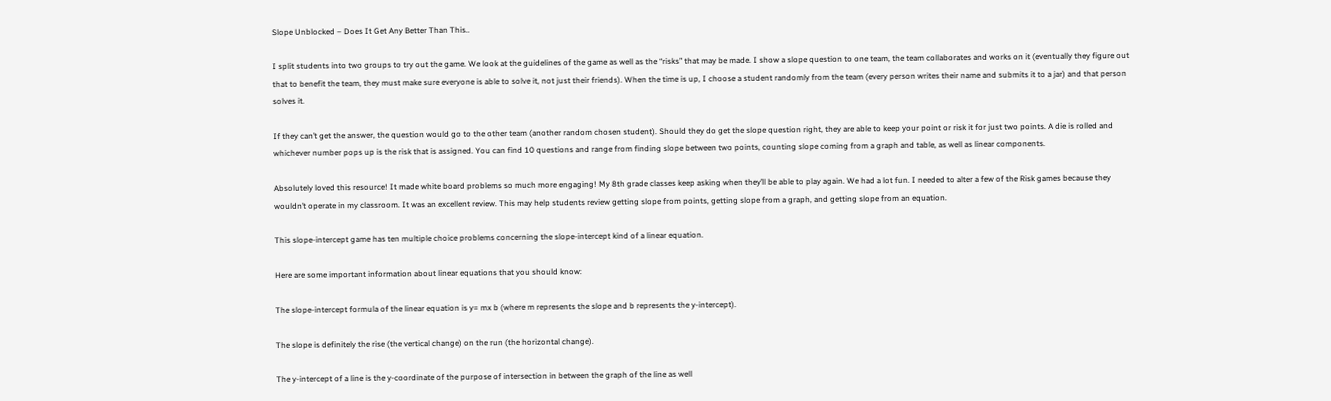Slope Unblocked – Does It Get Any Better Than This..

I split students into two groups to try out the game. We look at the guidelines of the game as well as the “risks” that may be made. I show a slope question to one team, the team collaborates and works on it (eventually they figure out that to benefit the team, they must make sure everyone is able to solve it, not just their friends). When the time is up, I choose a student randomly from the team (every person writes their name and submits it to a jar) and that person solves it.

If they can’t get the answer, the question would go to the other team (another random chosen student). Should they do get the slope question right, they are able to keep your point or risk it for just two points. A die is rolled and whichever number pops up is the risk that is assigned. You can find 10 questions and range from finding slope between two points, counting slope coming from a graph and table, as well as linear components.

Absolutely loved this resource! It made white board problems so much more engaging! My 8th grade classes keep asking when they’ll be able to play again. We had a lot fun. I needed to alter a few of the Risk games because they wouldn’t operate in my classroom. It was an excellent review. This may help students review getting slope from points, getting slope from a graph, and getting slope from an equation.

This slope-intercept game has ten multiple choice problems concerning the slope-intercept kind of a linear equation.

Here are some important information about linear equations that you should know:

The slope-intercept formula of the linear equation is y= mx b (where m represents the slope and b represents the y-intercept).

The slope is definitely the rise (the vertical change) on the run (the horizontal change).

The y-intercept of a line is the y-coordinate of the purpose of intersection in between the graph of the line as well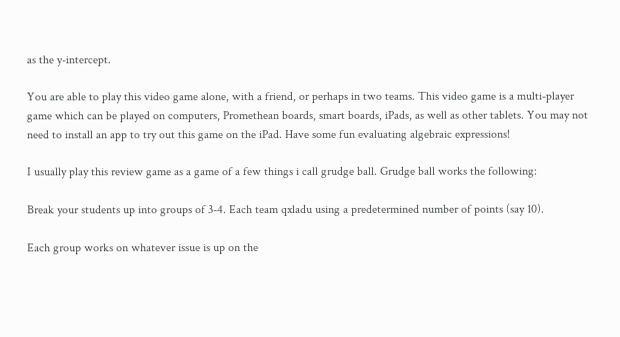as the y-intercept.

You are able to play this video game alone, with a friend, or perhaps in two teams. This video game is a multi-player game which can be played on computers, Promethean boards, smart boards, iPads, as well as other tablets. You may not need to install an app to try out this game on the iPad. Have some fun evaluating algebraic expressions!

I usually play this review game as a game of a few things i call grudge ball. Grudge ball works the following:

Break your students up into groups of 3-4. Each team qxladu using a predetermined number of points (say 10).

Each group works on whatever issue is up on the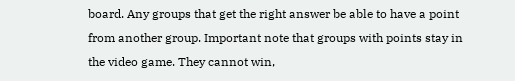board. Any groups that get the right answer be able to have a point from another group. Important note that groups with points stay in the video game. They cannot win,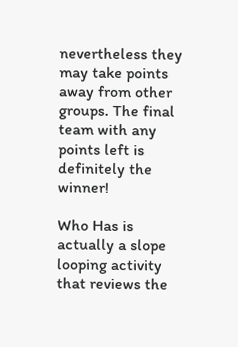nevertheless they may take points away from other groups. The final team with any points left is definitely the winner!

Who Has is actually a slope looping activity that reviews the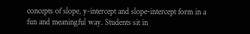concepts of slope, y-intercept and slope-intercept form in a fun and meaningful way. Students sit in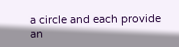a circle and each provide an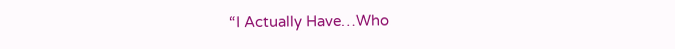“I Actually Have…Who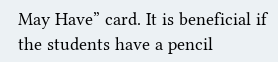May Have” card. It is beneficial if the students have a pencil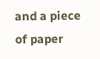and a piece of paper